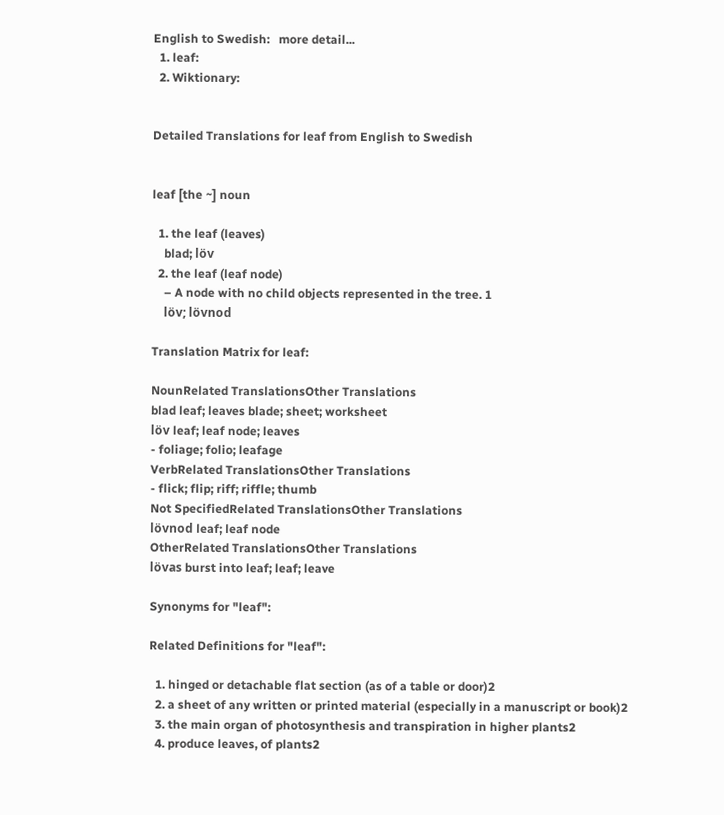English to Swedish:   more detail...
  1. leaf:
  2. Wiktionary:


Detailed Translations for leaf from English to Swedish


leaf [the ~] noun

  1. the leaf (leaves)
    blad; löv
  2. the leaf (leaf node)
    – A node with no child objects represented in the tree. 1
    löv; lövnod

Translation Matrix for leaf:

NounRelated TranslationsOther Translations
blad leaf; leaves blade; sheet; worksheet
löv leaf; leaf node; leaves
- foliage; folio; leafage
VerbRelated TranslationsOther Translations
- flick; flip; riff; riffle; thumb
Not SpecifiedRelated TranslationsOther Translations
lövnod leaf; leaf node
OtherRelated TranslationsOther Translations
lövas burst into leaf; leaf; leave

Synonyms for "leaf":

Related Definitions for "leaf":

  1. hinged or detachable flat section (as of a table or door)2
  2. a sheet of any written or printed material (especially in a manuscript or book)2
  3. the main organ of photosynthesis and transpiration in higher plants2
  4. produce leaves, of plants2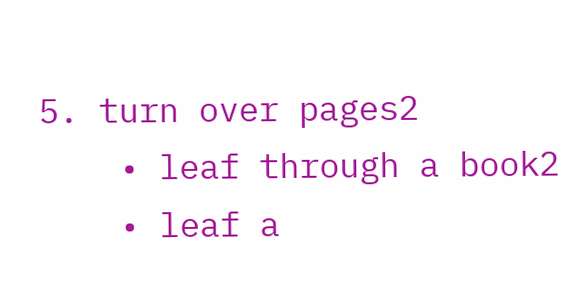5. turn over pages2
    • leaf through a book2
    • leaf a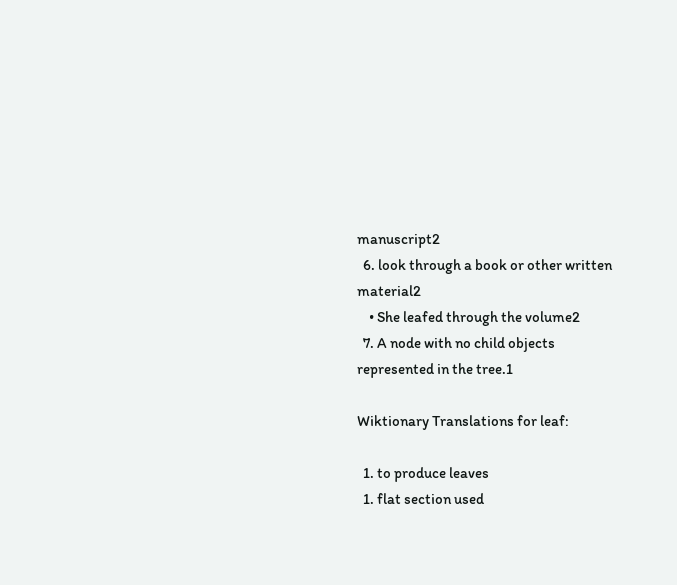manuscript2
  6. look through a book or other written material2
    • She leafed through the volume2
  7. A node with no child objects represented in the tree.1

Wiktionary Translations for leaf:

  1. to produce leaves
  1. flat section used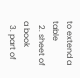to extend a table
  2. sheet of a book
  3. part of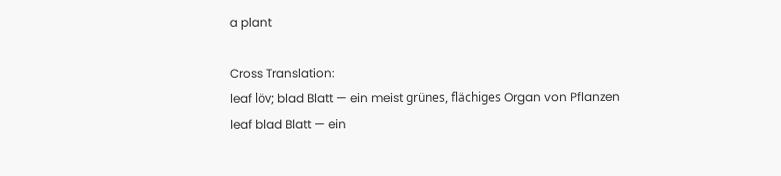a plant

Cross Translation:
leaf löv; blad Blatt — ein meist grünes, flächiges Organ von Pflanzen
leaf blad Blatt — ein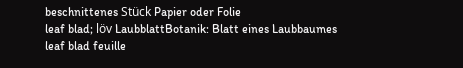beschnittenes Stück Papier oder Folie
leaf blad; löv LaubblattBotanik: Blatt eines Laubbaumes
leaf blad feuille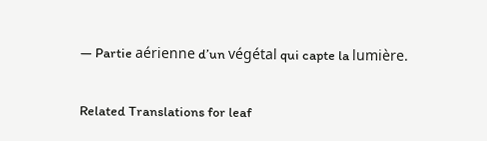— Partie aérienne d’un végétal qui capte la lumière.

Related Translations for leaf